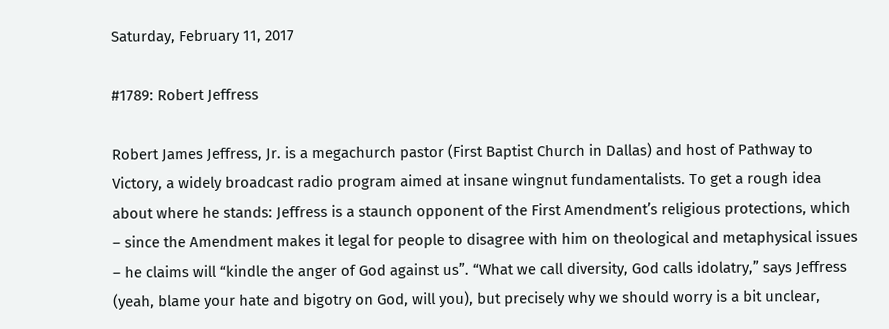Saturday, February 11, 2017

#1789: Robert Jeffress

Robert James Jeffress, Jr. is a megachurch pastor (First Baptist Church in Dallas) and host of Pathway to Victory, a widely broadcast radio program aimed at insane wingnut fundamentalists. To get a rough idea about where he stands: Jeffress is a staunch opponent of the First Amendment’s religious protections, which – since the Amendment makes it legal for people to disagree with him on theological and metaphysical issues – he claims will “kindle the anger of God against us”. “What we call diversity, God calls idolatry,” says Jeffress (yeah, blame your hate and bigotry on God, will you), but precisely why we should worry is a bit unclear,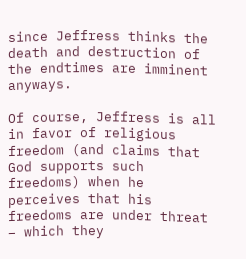since Jeffress thinks the death and destruction of the endtimes are imminent anyways.

Of course, Jeffress is all in favor of religious freedom (and claims that God supports such freedoms) when he perceives that his freedoms are under threat – which they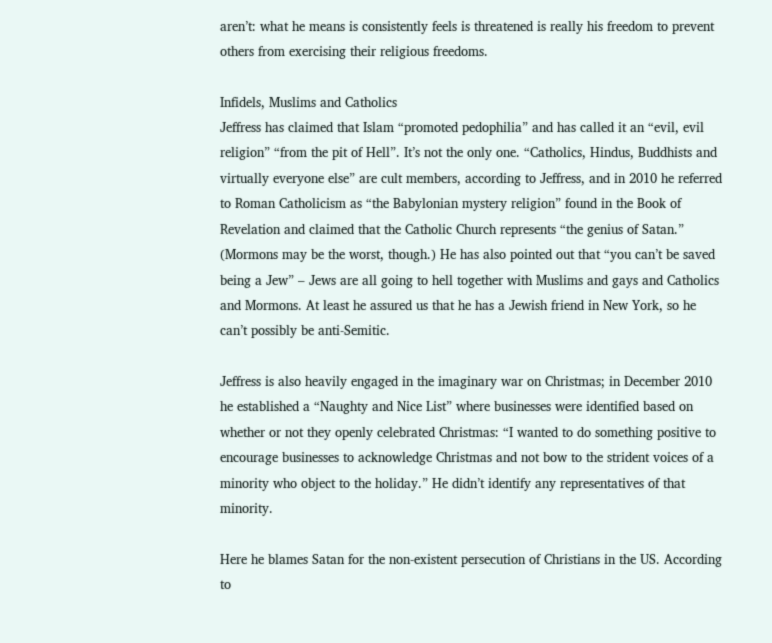aren’t: what he means is consistently feels is threatened is really his freedom to prevent others from exercising their religious freedoms.

Infidels, Muslims and Catholics
Jeffress has claimed that Islam “promoted pedophilia” and has called it an “evil, evil religion” “from the pit of Hell”. It’s not the only one. “Catholics, Hindus, Buddhists and virtually everyone else” are cult members, according to Jeffress, and in 2010 he referred to Roman Catholicism as “the Babylonian mystery religion” found in the Book of Revelation and claimed that the Catholic Church represents “the genius of Satan.” (Mormons may be the worst, though.) He has also pointed out that “you can’t be saved being a Jew” – Jews are all going to hell together with Muslims and gays and Catholics and Mormons. At least he assured us that he has a Jewish friend in New York, so he can’t possibly be anti-Semitic.

Jeffress is also heavily engaged in the imaginary war on Christmas; in December 2010 he established a “Naughty and Nice List” where businesses were identified based on whether or not they openly celebrated Christmas: “I wanted to do something positive to encourage businesses to acknowledge Christmas and not bow to the strident voices of a minority who object to the holiday.” He didn’t identify any representatives of that minority.

Here he blames Satan for the non-existent persecution of Christians in the US. According to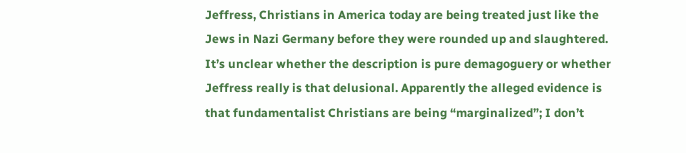Jeffress, Christians in America today are being treated just like the Jews in Nazi Germany before they were rounded up and slaughtered. It’s unclear whether the description is pure demagoguery or whether Jeffress really is that delusional. Apparently the alleged evidence is that fundamentalist Christians are being “marginalized”; I don’t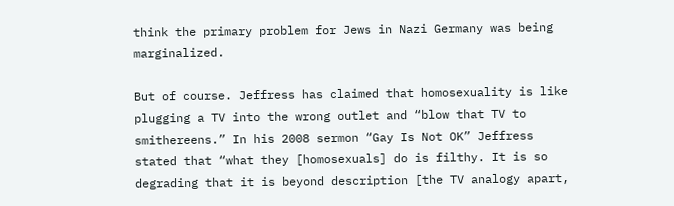think the primary problem for Jews in Nazi Germany was being marginalized.

But of course. Jeffress has claimed that homosexuality is like plugging a TV into the wrong outlet and “blow that TV to smithereens.” In his 2008 sermon “Gay Is Not OK” Jeffress stated that “what they [homosexuals] do is filthy. It is so degrading that it is beyond description [the TV analogy apart,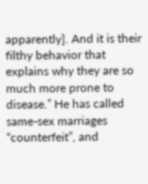apparently]. And it is their filthy behavior that explains why they are so much more prone to disease.” He has called same-sex marriages “counterfeit”, and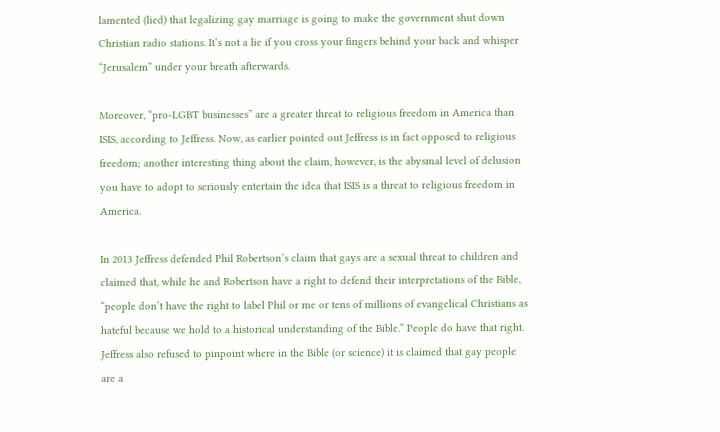lamented (lied) that legalizing gay marriage is going to make the government shut down Christian radio stations. It’s not a lie if you cross your fingers behind your back and whisper “Jerusalem” under your breath afterwards.

Moreover, “pro-LGBT businesses” are a greater threat to religious freedom in America than ISIS, according to Jeffress. Now, as earlier pointed out Jeffress is in fact opposed to religious freedom; another interesting thing about the claim, however, is the abysmal level of delusion you have to adopt to seriously entertain the idea that ISIS is a threat to religious freedom in America.

In 2013 Jeffress defended Phil Robertson’s claim that gays are a sexual threat to children and claimed that, while he and Robertson have a right to defend their interpretations of the Bible, “people don’t have the right to label Phil or me or tens of millions of evangelical Christians as hateful because we hold to a historical understanding of the Bible.” People do have that right. Jeffress also refused to pinpoint where in the Bible (or science) it is claimed that gay people are a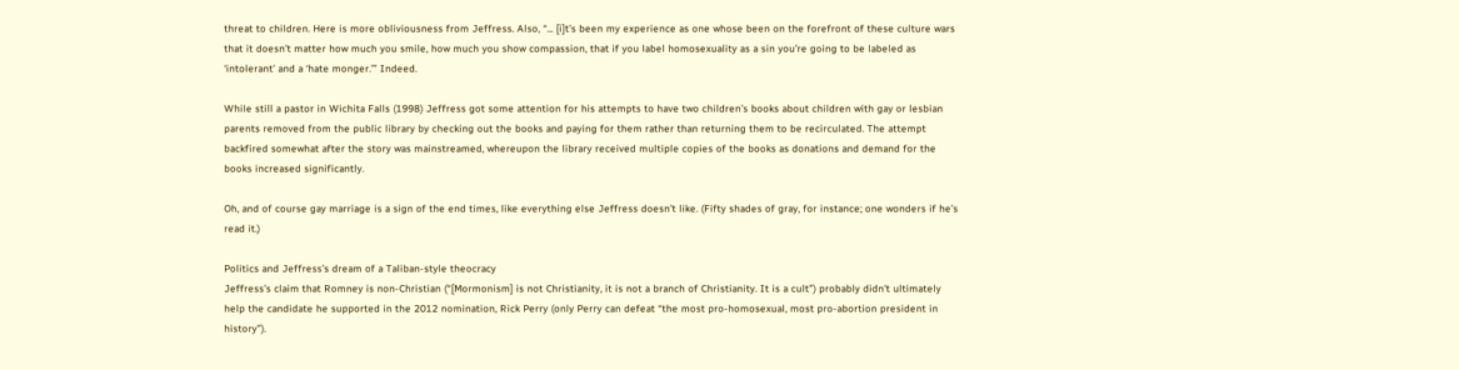threat to children. Here is more obliviousness from Jeffress. Also, “... [i]t’s been my experience as one whose been on the forefront of these culture wars that it doesn’t matter how much you smile, how much you show compassion, that if you label homosexuality as a sin you’re going to be labeled as ‘intolerant’ and a ‘hate monger.’” Indeed.

While still a pastor in Wichita Falls (1998) Jeffress got some attention for his attempts to have two children’s books about children with gay or lesbian parents removed from the public library by checking out the books and paying for them rather than returning them to be recirculated. The attempt backfired somewhat after the story was mainstreamed, whereupon the library received multiple copies of the books as donations and demand for the books increased significantly.

Oh, and of course gay marriage is a sign of the end times, like everything else Jeffress doesn’t like. (Fifty shades of gray, for instance; one wonders if he’s read it.)

Politics and Jeffress’s dream of a Taliban-style theocracy
Jeffress’s claim that Romney is non-Christian (“[Mormonism] is not Christianity, it is not a branch of Christianity. It is a cult”) probably didn’t ultimately help the candidate he supported in the 2012 nomination, Rick Perry (only Perry can defeat “the most pro-homosexual, most pro-abortion president in history”).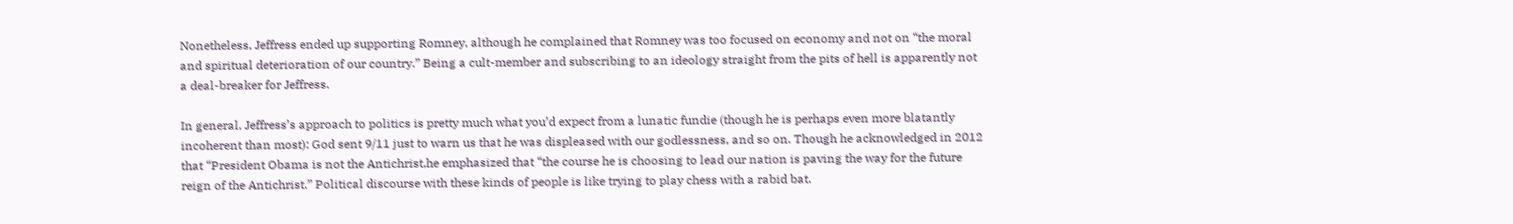Nonetheless, Jeffress ended up supporting Romney, although he complained that Romney was too focused on economy and not on “the moral and spiritual deterioration of our country.” Being a cult-member and subscribing to an ideology straight from the pits of hell is apparently not a deal-breaker for Jeffress.

In general, Jeffress’s approach to politics is pretty much what you’d expect from a lunatic fundie (though he is perhaps even more blatantly incoherent than most): God sent 9/11 just to warn us that he was displeased with our godlessness, and so on. Though he acknowledged in 2012 that “President Obama is not the Antichrist,he emphasized that “the course he is choosing to lead our nation is paving the way for the future reign of the Antichrist.” Political discourse with these kinds of people is like trying to play chess with a rabid bat.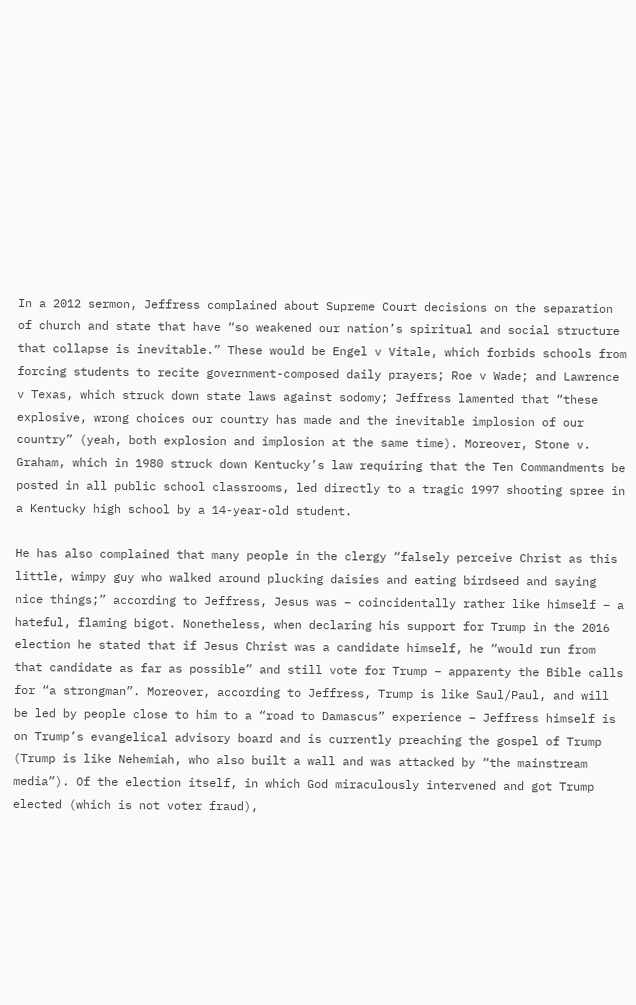In a 2012 sermon, Jeffress complained about Supreme Court decisions on the separation of church and state that have “so weakened our nation’s spiritual and social structure that collapse is inevitable.” These would be Engel v Vitale, which forbids schools from forcing students to recite government-composed daily prayers; Roe v Wade; and Lawrence v Texas, which struck down state laws against sodomy; Jeffress lamented that “these explosive, wrong choices our country has made and the inevitable implosion of our country” (yeah, both explosion and implosion at the same time). Moreover, Stone v. Graham, which in 1980 struck down Kentucky’s law requiring that the Ten Commandments be posted in all public school classrooms, led directly to a tragic 1997 shooting spree in a Kentucky high school by a 14-year-old student.

He has also complained that many people in the clergy “falsely perceive Christ as this little, wimpy guy who walked around plucking daisies and eating birdseed and saying nice things;” according to Jeffress, Jesus was – coincidentally rather like himself – a hateful, flaming bigot. Nonetheless, when declaring his support for Trump in the 2016 election he stated that if Jesus Christ was a candidate himself, he “would run from that candidate as far as possible” and still vote for Trump – apparenty the Bible calls for “a strongman”. Moreover, according to Jeffress, Trump is like Saul/Paul, and will be led by people close to him to a “road to Damascus” experience – Jeffress himself is on Trump’s evangelical advisory board and is currently preaching the gospel of Trump (Trump is like Nehemiah, who also built a wall and was attacked by “the mainstream media”). Of the election itself, in which God miraculously intervened and got Trump elected (which is not voter fraud),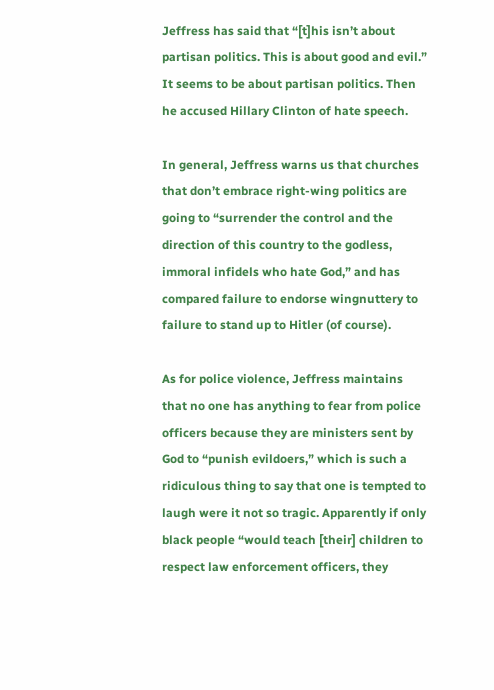Jeffress has said that “[t]his isn’t about partisan politics. This is about good and evil.” It seems to be about partisan politics. Then he accused Hillary Clinton of hate speech.

In general, Jeffress warns us that churches that don’t embrace right-wing politics are going to “surrender the control and the direction of this country to the godless, immoral infidels who hate God,” and has compared failure to endorse wingnuttery to failure to stand up to Hitler (of course).

As for police violence, Jeffress maintains that no one has anything to fear from police officers because they are ministers sent by God to “punish evildoers,” which is such a ridiculous thing to say that one is tempted to laugh were it not so tragic. Apparently if only black people “would teach [their] children to respect law enforcement officers, they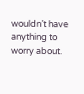wouldn’t have anything to worry about.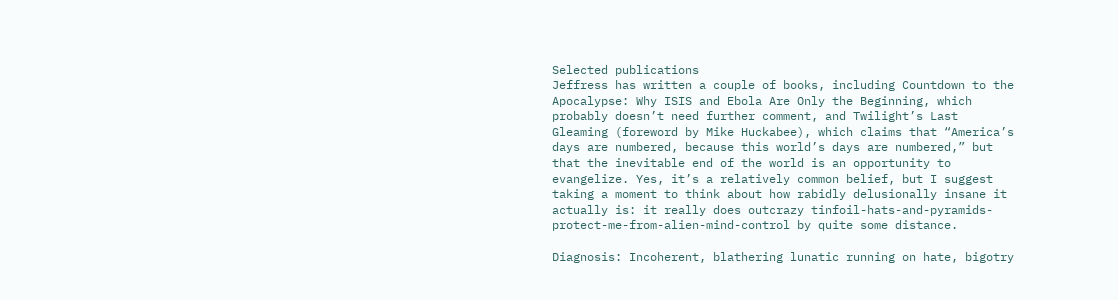Selected publications
Jeffress has written a couple of books, including Countdown to the Apocalypse: Why ISIS and Ebola Are Only the Beginning, which probably doesn’t need further comment, and Twilight’s Last Gleaming (foreword by Mike Huckabee), which claims that “America’s days are numbered, because this world’s days are numbered,” but that the inevitable end of the world is an opportunity to evangelize. Yes, it’s a relatively common belief, but I suggest taking a moment to think about how rabidly delusionally insane it actually is: it really does outcrazy tinfoil-hats-and-pyramids-protect-me-from-alien-mind-control by quite some distance.

Diagnosis: Incoherent, blathering lunatic running on hate, bigotry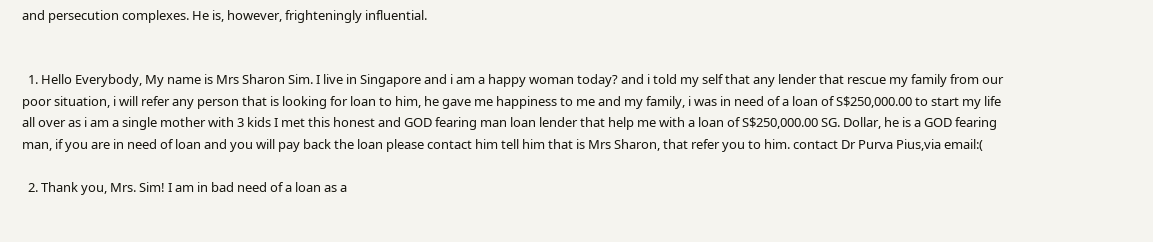and persecution complexes. He is, however, frighteningly influential.


  1. Hello Everybody, My name is Mrs Sharon Sim. I live in Singapore and i am a happy woman today? and i told my self that any lender that rescue my family from our poor situation, i will refer any person that is looking for loan to him, he gave me happiness to me and my family, i was in need of a loan of S$250,000.00 to start my life all over as i am a single mother with 3 kids I met this honest and GOD fearing man loan lender that help me with a loan of S$250,000.00 SG. Dollar, he is a GOD fearing man, if you are in need of loan and you will pay back the loan please contact him tell him that is Mrs Sharon, that refer you to him. contact Dr Purva Pius,via email:(

  2. Thank you, Mrs. Sim! I am in bad need of a loan as a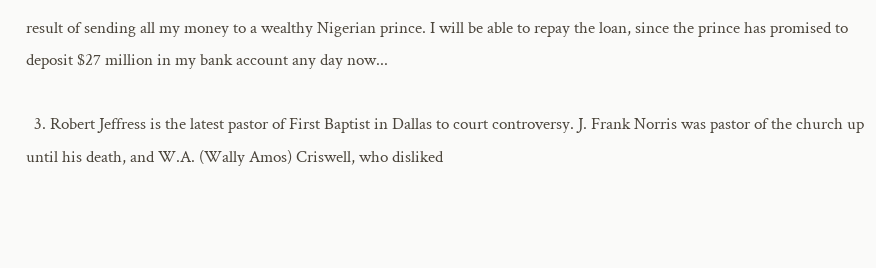result of sending all my money to a wealthy Nigerian prince. I will be able to repay the loan, since the prince has promised to deposit $27 million in my bank account any day now...

  3. Robert Jeffress is the latest pastor of First Baptist in Dallas to court controversy. J. Frank Norris was pastor of the church up until his death, and W.A. (Wally Amos) Criswell, who disliked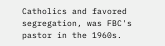Catholics and favored segregation, was FBC's pastor in the 1960s.